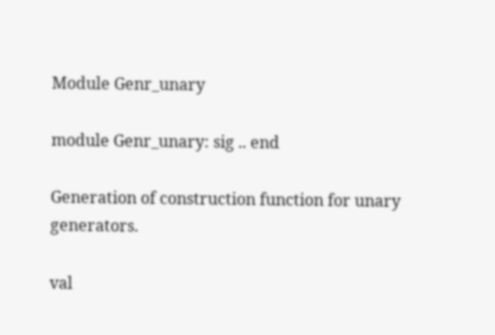Module Genr_unary

module Genr_unary: sig .. end

Generation of construction function for unary generators.

val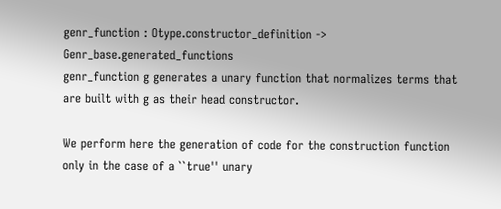genr_function : Otype.constructor_definition -> Genr_base.generated_functions
genr_function g generates a unary function that normalizes terms that are built with g as their head constructor.

We perform here the generation of code for the construction function only in the case of a ``true'' unary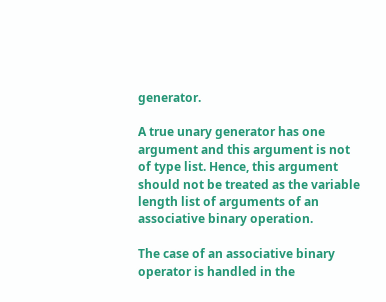generator.

A true unary generator has one argument and this argument is not of type list. Hence, this argument should not be treated as the variable length list of arguments of an associative binary operation.

The case of an associative binary operator is handled in the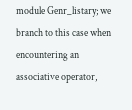module Genr_listary; we branch to this case when encountering an associative operator,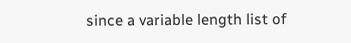since a variable length list of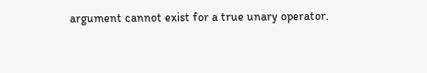argument cannot exist for a true unary operator.